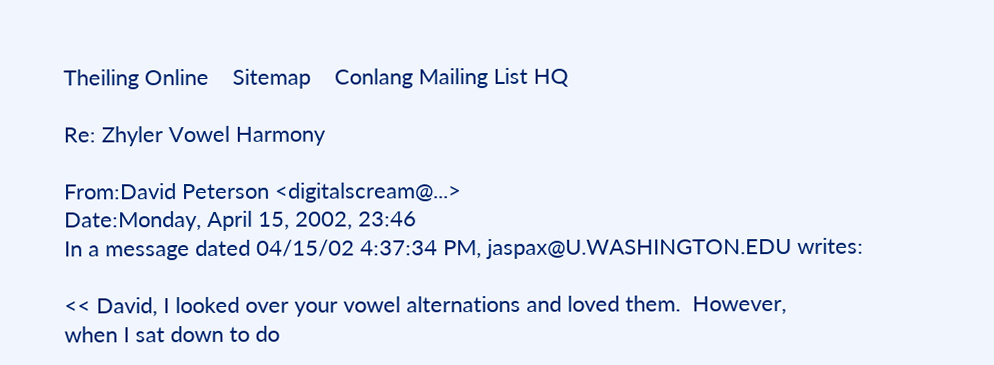Theiling Online    Sitemap    Conlang Mailing List HQ

Re: Zhyler Vowel Harmony

From:David Peterson <digitalscream@...>
Date:Monday, April 15, 2002, 23:46
In a message dated 04/15/02 4:37:34 PM, jaspax@U.WASHINGTON.EDU writes:

<< David, I looked over your vowel alternations and loved them.  However,
when I sat down to do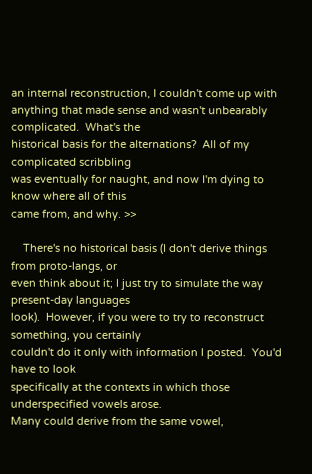an internal reconstruction, I couldn't come up with
anything that made sense and wasn't unbearably complicated.  What's the
historical basis for the alternations?  All of my complicated scribbling
was eventually for naught, and now I'm dying to know where all of this
came from, and why. >>

    There's no historical basis (I don't derive things from proto-langs, or
even think about it; I just try to simulate the way present-day languages
look).  However, if you were to try to reconstruct something, you certainly
couldn't do it only with information I posted.  You'd have to look
specifically at the contexts in which those underspecified vowels arose.
Many could derive from the same vowel,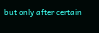but only after certain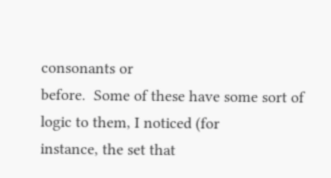consonants or
before.  Some of these have some sort of logic to them, I noticed (for
instance, the set that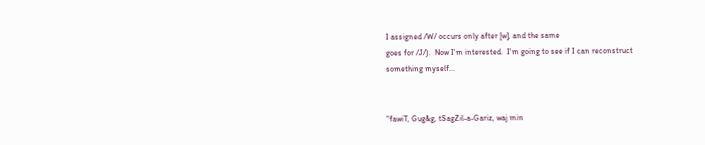I assigned /W/ occurs only after [w], and the same
goes for /J/).  Now I'm interested.  I'm going to see if I can reconstruct
something myself...


"fawiT, Gug&g, tSagZil-a-Gariz, waj min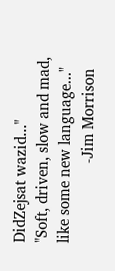DidZejsat wazid..."
"Soft, driven, slow and mad, like some new language..."
                    -Jim Morrison